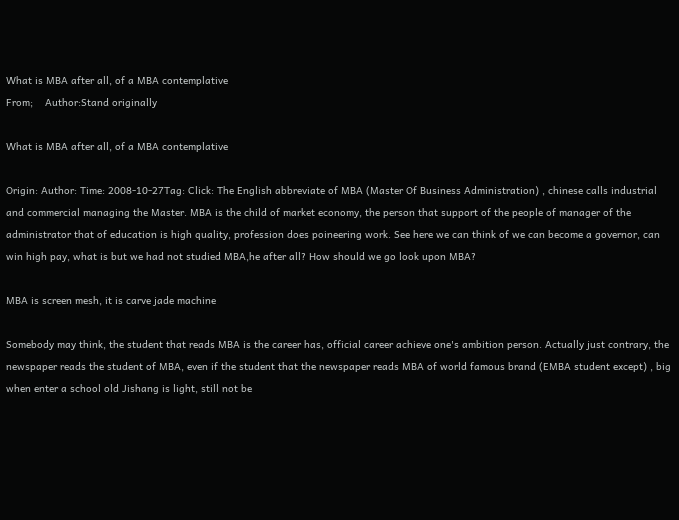What is MBA after all, of a MBA contemplative
From;    Author:Stand originally

What is MBA after all, of a MBA contemplative

Origin: Author: Time: 2008-10-27Tag: Click: The English abbreviate of MBA (Master Of Business Administration) , chinese calls industrial and commercial managing the Master. MBA is the child of market economy, the person that support of the people of manager of the administrator that of education is high quality, profession does poineering work. See here we can think of we can become a governor, can win high pay, what is but we had not studied MBA,he after all? How should we go look upon MBA?

MBA is screen mesh, it is carve jade machine

Somebody may think, the student that reads MBA is the career has, official career achieve one's ambition person. Actually just contrary, the newspaper reads the student of MBA, even if the student that the newspaper reads MBA of world famous brand (EMBA student except) , big when enter a school old Jishang is light, still not be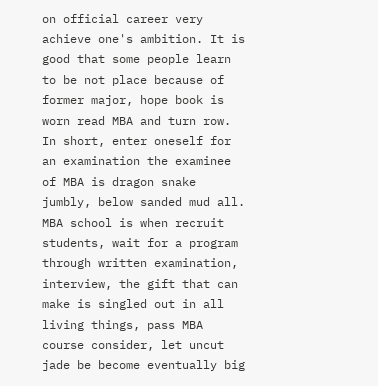on official career very achieve one's ambition. It is good that some people learn to be not place because of former major, hope book is worn read MBA and turn row. In short, enter oneself for an examination the examinee of MBA is dragon snake jumbly, below sanded mud all. MBA school is when recruit students, wait for a program through written examination, interview, the gift that can make is singled out in all living things, pass MBA course consider, let uncut jade be become eventually big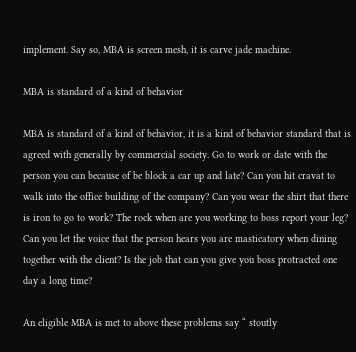implement. Say so, MBA is screen mesh, it is carve jade machine.

MBA is standard of a kind of behavior

MBA is standard of a kind of behavior, it is a kind of behavior standard that is agreed with generally by commercial society. Go to work or date with the person you can because of be block a car up and late? Can you hit cravat to walk into the office building of the company? Can you wear the shirt that there is iron to go to work? The rock when are you working to boss report your leg? Can you let the voice that the person hears you are masticatory when dining together with the client? Is the job that can you give you boss protracted one day a long time?

An eligible MBA is met to above these problems say “ stoutly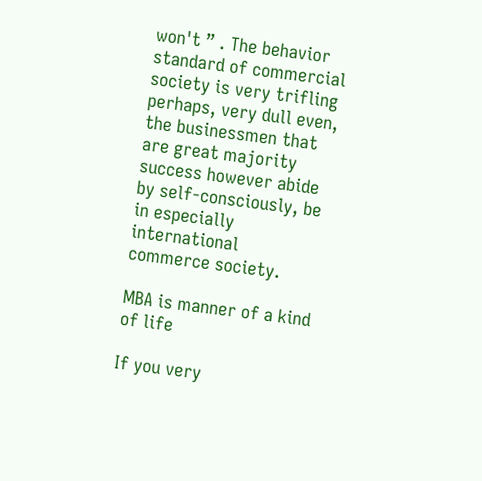won't ” . The behavior standard of commercial society is very trifling perhaps, very dull even, the businessmen that are great majority success however abide by self-consciously, be in especially international commerce society.

MBA is manner of a kind of life

If you very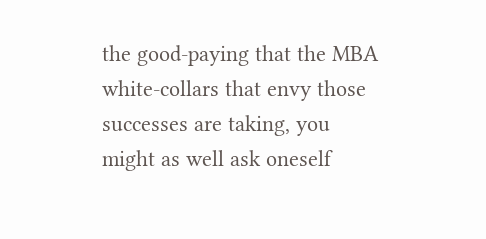the good-paying that the MBA white-collars that envy those successes are taking, you might as well ask oneself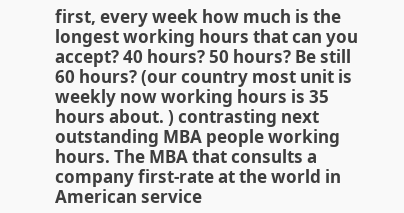first, every week how much is the longest working hours that can you accept? 40 hours? 50 hours? Be still 60 hours? (our country most unit is weekly now working hours is 35 hours about. ) contrasting next outstanding MBA people working hours. The MBA that consults a company first-rate at the world in American service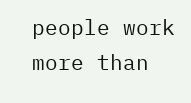people work more than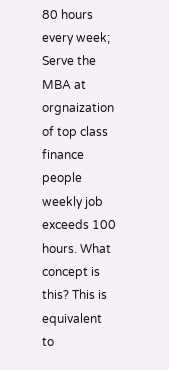80 hours every week; Serve the MBA at orgnaization of top class finance people weekly job exceeds 100 hours. What concept is this? This is equivalent to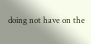doing not have on the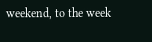weekend, to the week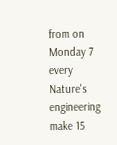from on Monday 7 every Nature's engineering make 15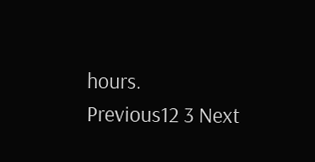hours.
Previous12 3 Next